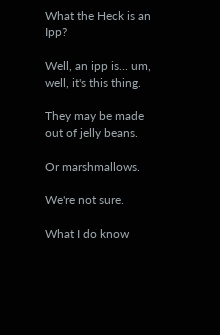What the Heck is an Ipp?

Well, an ipp is... um, well, it's this thing.

They may be made out of jelly beans.

Or marshmallows.

We're not sure.

What I do know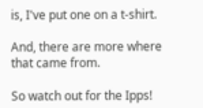is, I've put one on a t-shirt.

And, there are more where that came from.

So watch out for the Ipps!